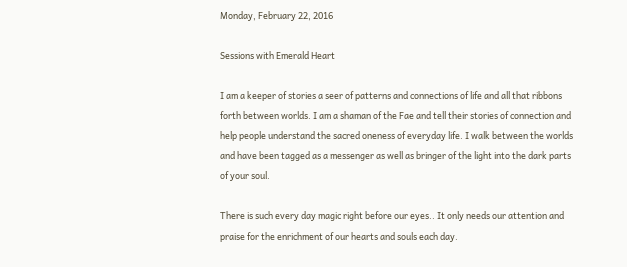Monday, February 22, 2016

Sessions with Emerald Heart

I am a keeper of stories a seer of patterns and connections of life and all that ribbons forth between worlds. I am a shaman of the Fae and tell their stories of connection and help people understand the sacred oneness of everyday life. I walk between the worlds and have been tagged as a messenger as well as bringer of the light into the dark parts of your soul.

There is such every day magic right before our eyes.. It only needs our attention and praise for the enrichment of our hearts and souls each day.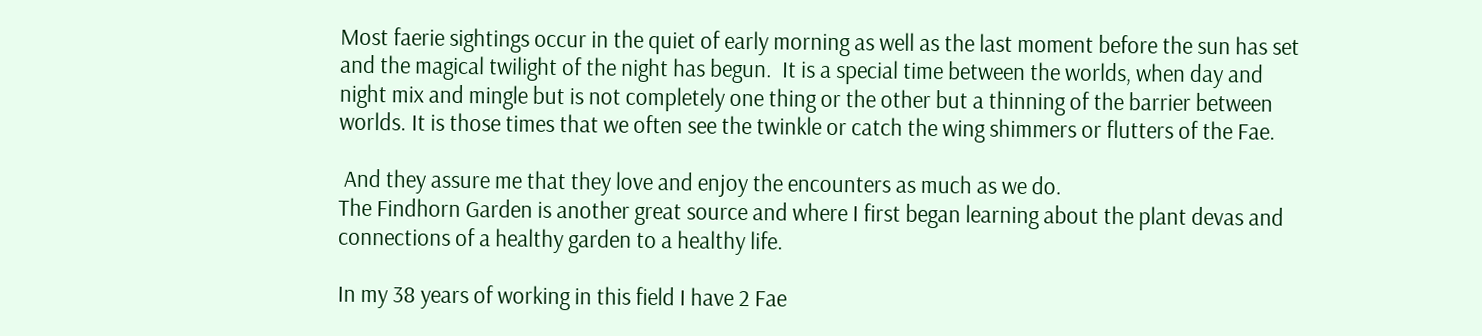Most faerie sightings occur in the quiet of early morning as well as the last moment before the sun has set and the magical twilight of the night has begun.  It is a special time between the worlds, when day and night mix and mingle but is not completely one thing or the other but a thinning of the barrier between worlds. It is those times that we often see the twinkle or catch the wing shimmers or flutters of the Fae.

 And they assure me that they love and enjoy the encounters as much as we do.
The Findhorn Garden is another great source and where I first began learning about the plant devas and connections of a healthy garden to a healthy life.

In my 38 years of working in this field I have 2 Fae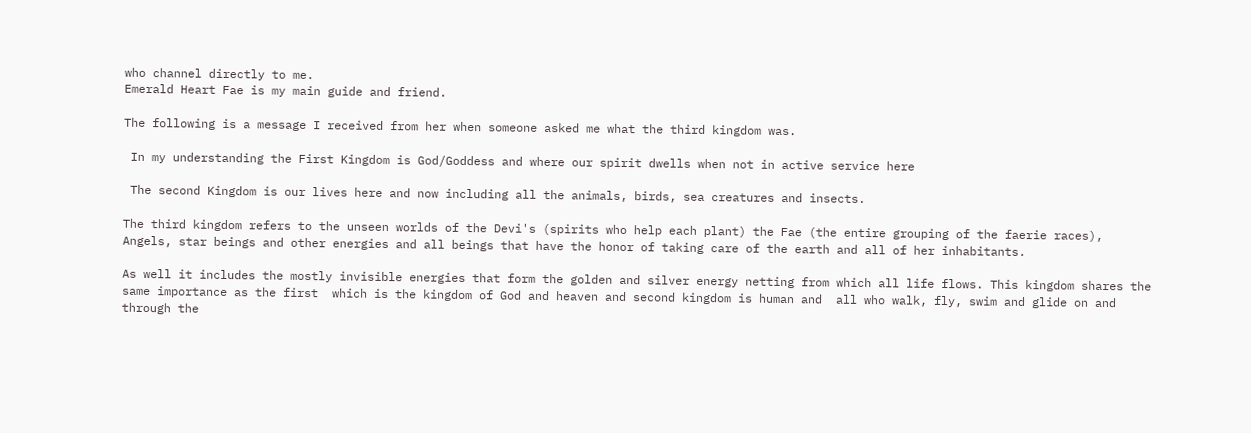who channel directly to me.
Emerald Heart Fae is my main guide and friend.

The following is a message I received from her when someone asked me what the third kingdom was.

 In my understanding the First Kingdom is God/Goddess and where our spirit dwells when not in active service here

 The second Kingdom is our lives here and now including all the animals, birds, sea creatures and insects.

The third kingdom refers to the unseen worlds of the Devi's (spirits who help each plant) the Fae (the entire grouping of the faerie races), Angels, star beings and other energies and all beings that have the honor of taking care of the earth and all of her inhabitants.

As well it includes the mostly invisible energies that form the golden and silver energy netting from which all life flows. This kingdom shares the same importance as the first  which is the kingdom of God and heaven and second kingdom is human and  all who walk, fly, swim and glide on and through the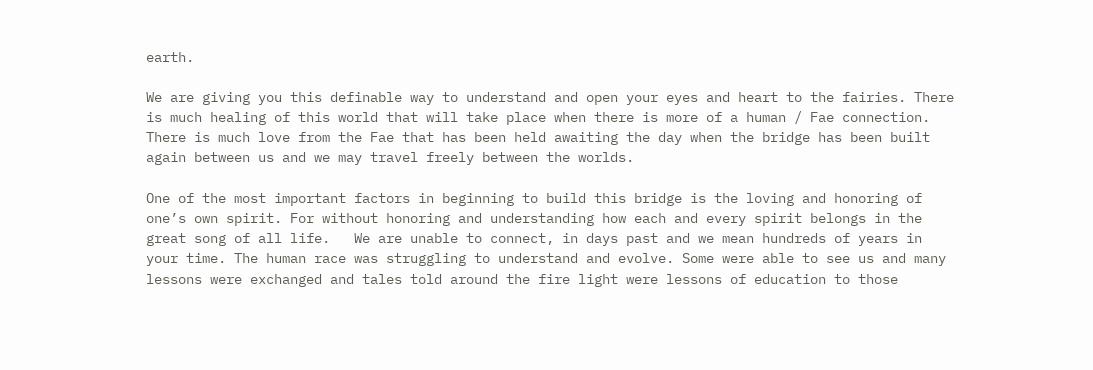earth.

We are giving you this definable way to understand and open your eyes and heart to the fairies. There is much healing of this world that will take place when there is more of a human / Fae connection. There is much love from the Fae that has been held awaiting the day when the bridge has been built again between us and we may travel freely between the worlds.

One of the most important factors in beginning to build this bridge is the loving and honoring of one’s own spirit. For without honoring and understanding how each and every spirit belongs in the great song of all life.   We are unable to connect, in days past and we mean hundreds of years in your time. The human race was struggling to understand and evolve. Some were able to see us and many lessons were exchanged and tales told around the fire light were lessons of education to those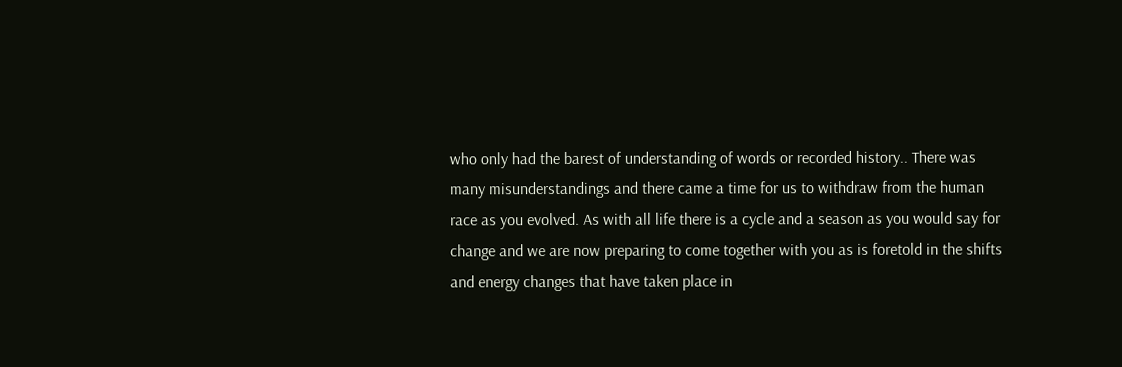who only had the barest of understanding of words or recorded history.. There was many misunderstandings and there came a time for us to withdraw from the human race as you evolved. As with all life there is a cycle and a season as you would say for change and we are now preparing to come together with you as is foretold in the shifts and energy changes that have taken place in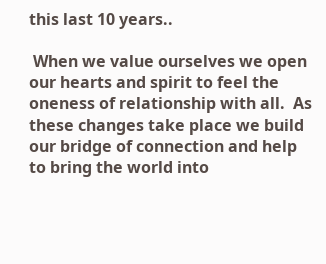this last 10 years..

 When we value ourselves we open our hearts and spirit to feel the oneness of relationship with all.  As these changes take place we build our bridge of connection and help to bring the world into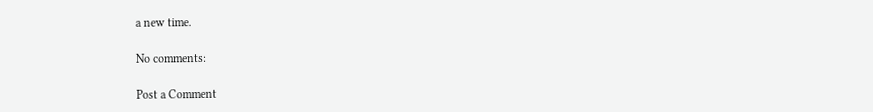a new time.

No comments:

Post a Comment